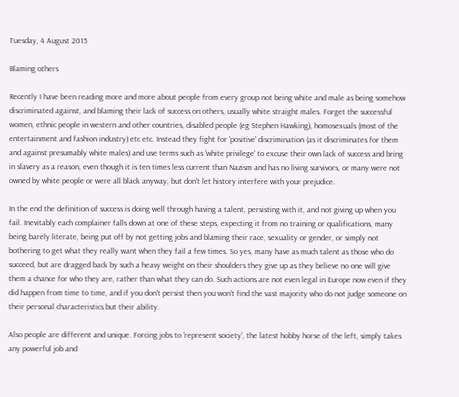Tuesday, 4 August 2015

Blaming others

Recently I have been reading more and more about people from every group not being white and male as being somehow discriminated against, and blaming their lack of success on others, usually white straight males. Forget the successful women, ethnic people in western and other countries, disabled people (eg Stephen Hawking), homosexuals (most of the entertainment and fashion industry) etc etc. Instead they fight for 'positive' discrimination (as it discriminates for them and against presumably white males) and use terms such as 'white privilege' to excuse their own lack of success and bring in slavery as a reason, even though it is ten times less current than Nazism and has no living survivors, or many were not owned by white people or were all black anyway, but don't let history interfere with your prejudice.

In the end the definition of success is doing well through having a talent, persisting with it, and not giving up when you fail. Inevitably each complainer falls down at one of these steps, expecting it from no training or qualifications, many being barely literate, being put off by not getting jobs and blaming their race, sexuality or gender, or simply not bothering to get what they really want when they fail a few times. So yes, many have as much talent as those who do succeed, but are dragged back by such a heavy weight on their shoulders they give up as they believe no one will give them a chance for who they are, rather than what they can do. Such actions are not even legal in Europe now even if they did happen from time to time, and if you don't persist then you won't find the vast majority who do not judge someone on their personal characteristics but their ability.

Also people are different and unique. Forcing jobs to 'represent society', the latest hobby horse of the left, simply takes any powerful job and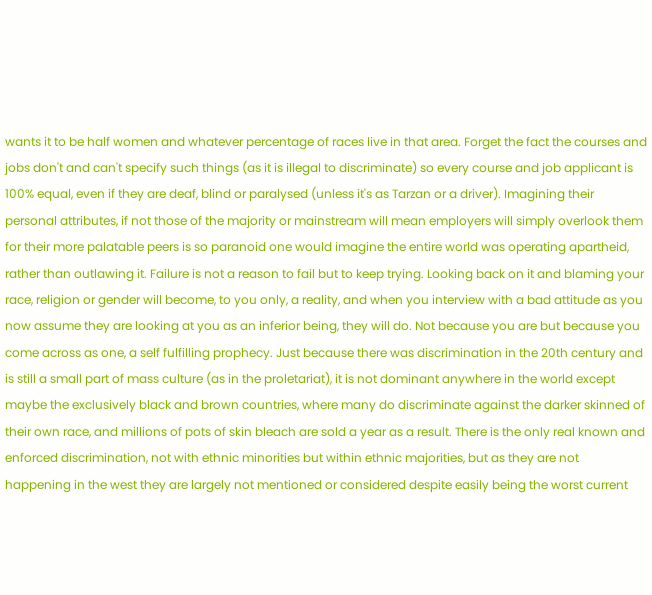wants it to be half women and whatever percentage of races live in that area. Forget the fact the courses and jobs don't and can't specify such things (as it is illegal to discriminate) so every course and job applicant is 100% equal, even if they are deaf, blind or paralysed (unless it's as Tarzan or a driver). Imagining their personal attributes, if not those of the majority or mainstream will mean employers will simply overlook them for their more palatable peers is so paranoid one would imagine the entire world was operating apartheid, rather than outlawing it. Failure is not a reason to fail but to keep trying. Looking back on it and blaming your race, religion or gender will become, to you only, a reality, and when you interview with a bad attitude as you now assume they are looking at you as an inferior being, they will do. Not because you are but because you come across as one, a self fulfilling prophecy. Just because there was discrimination in the 20th century and is still a small part of mass culture (as in the proletariat), it is not dominant anywhere in the world except maybe the exclusively black and brown countries, where many do discriminate against the darker skinned of their own race, and millions of pots of skin bleach are sold a year as a result. There is the only real known and enforced discrimination, not with ethnic minorities but within ethnic majorities, but as they are not happening in the west they are largely not mentioned or considered despite easily being the worst current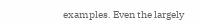examples. Even the largely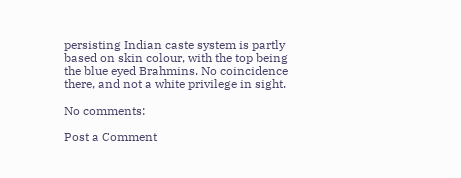persisting Indian caste system is partly based on skin colour, with the top being the blue eyed Brahmins. No coincidence there, and not a white privilege in sight.

No comments:

Post a Comment